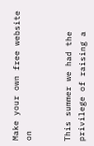Make your own free website on


This summer we had the privilege of raising a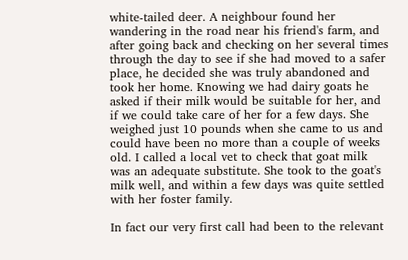white-tailed deer. A neighbour found her wandering in the road near his friend's farm, and after going back and checking on her several times through the day to see if she had moved to a safer place, he decided she was truly abandoned and took her home. Knowing we had dairy goats he asked if their milk would be suitable for her, and if we could take care of her for a few days. She weighed just 10 pounds when she came to us and could have been no more than a couple of weeks old. I called a local vet to check that goat milk was an adequate substitute. She took to the goat's milk well, and within a few days was quite settled with her foster family.

In fact our very first call had been to the relevant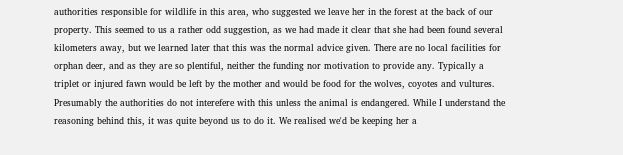authorities responsible for wildlife in this area, who suggested we leave her in the forest at the back of our property. This seemed to us a rather odd suggestion, as we had made it clear that she had been found several kilometers away, but we learned later that this was the normal advice given. There are no local facilities for orphan deer, and as they are so plentiful, neither the funding nor motivation to provide any. Typically a triplet or injured fawn would be left by the mother and would be food for the wolves, coyotes and vultures. Presumably the authorities do not interefere with this unless the animal is endangered. While I understand the reasoning behind this, it was quite beyond us to do it. We realised we'd be keeping her a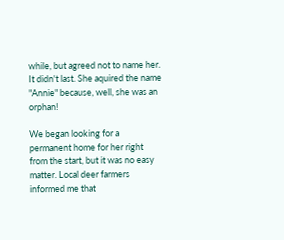while, but agreed not to name her. It didn't last. She aquired the name "Annie" because, well, she was an orphan!

We began looking for a permanent home for her right from the start, but it was no easy matter. Local deer farmers informed me that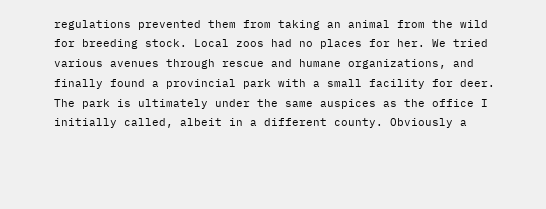regulations prevented them from taking an animal from the wild for breeding stock. Local zoos had no places for her. We tried various avenues through rescue and humane organizations, and finally found a provincial park with a small facility for deer. The park is ultimately under the same auspices as the office I initially called, albeit in a different county. Obviously a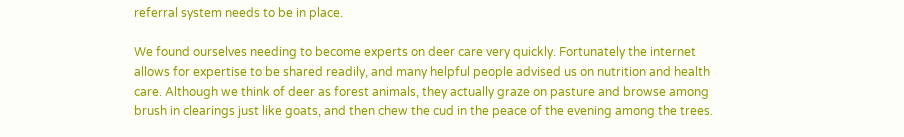referral system needs to be in place.

We found ourselves needing to become experts on deer care very quickly. Fortunately the internet allows for expertise to be shared readily, and many helpful people advised us on nutrition and health care. Although we think of deer as forest animals, they actually graze on pasture and browse among brush in clearings just like goats, and then chew the cud in the peace of the evening among the trees.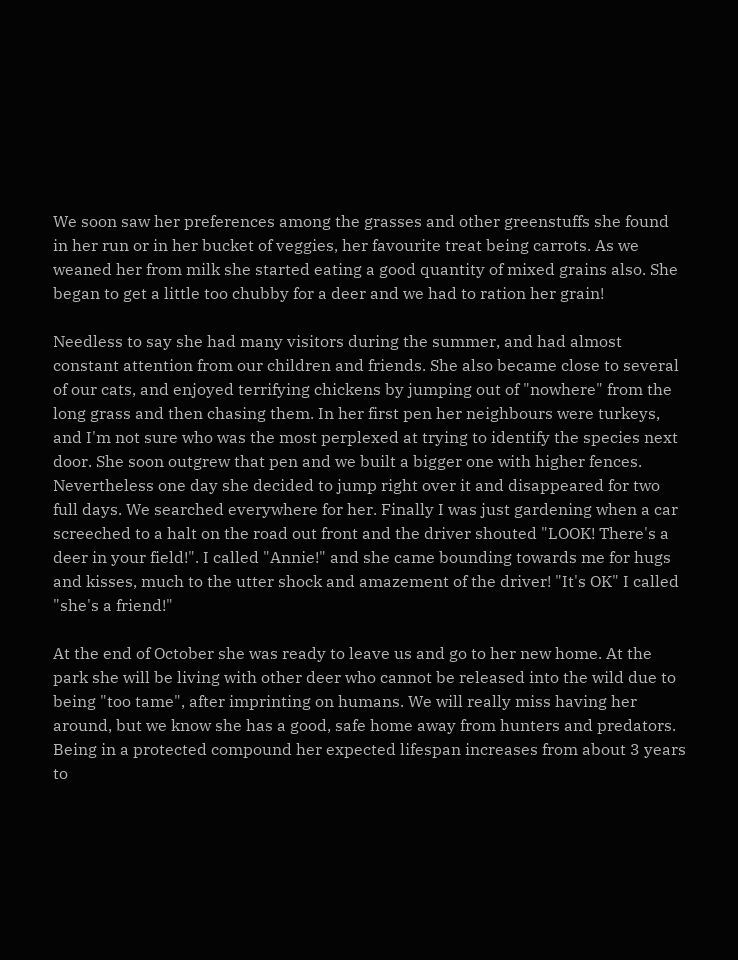We soon saw her preferences among the grasses and other greenstuffs she found in her run or in her bucket of veggies, her favourite treat being carrots. As we weaned her from milk she started eating a good quantity of mixed grains also. She began to get a little too chubby for a deer and we had to ration her grain!

Needless to say she had many visitors during the summer, and had almost constant attention from our children and friends. She also became close to several of our cats, and enjoyed terrifying chickens by jumping out of "nowhere" from the long grass and then chasing them. In her first pen her neighbours were turkeys, and I'm not sure who was the most perplexed at trying to identify the species next door. She soon outgrew that pen and we built a bigger one with higher fences. Nevertheless one day she decided to jump right over it and disappeared for two full days. We searched everywhere for her. Finally I was just gardening when a car screeched to a halt on the road out front and the driver shouted "LOOK! There's a deer in your field!". I called "Annie!" and she came bounding towards me for hugs and kisses, much to the utter shock and amazement of the driver! "It's OK" I called "she's a friend!"

At the end of October she was ready to leave us and go to her new home. At the park she will be living with other deer who cannot be released into the wild due to being "too tame", after imprinting on humans. We will really miss having her around, but we know she has a good, safe home away from hunters and predators. Being in a protected compound her expected lifespan increases from about 3 years to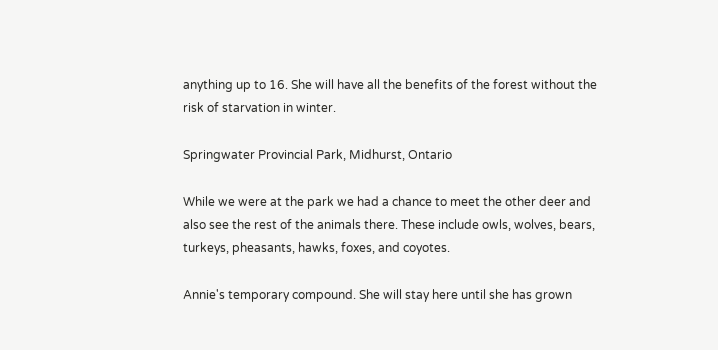anything up to 16. She will have all the benefits of the forest without the risk of starvation in winter.

Springwater Provincial Park, Midhurst, Ontario

While we were at the park we had a chance to meet the other deer and also see the rest of the animals there. These include owls, wolves, bears, turkeys, pheasants, hawks, foxes, and coyotes.

Annie's temporary compound. She will stay here until she has grown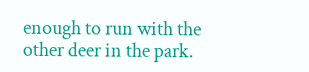enough to run with the other deer in the park.